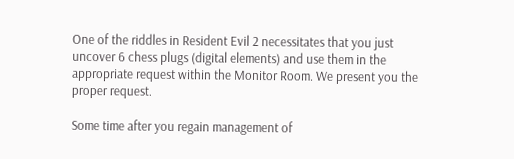One of the riddles in Resident Evil 2 necessitates that you just uncover 6 chess plugs (digital elements) and use them in the appropriate request within the Monitor Room. We present you the proper request.

Some time after you regain management of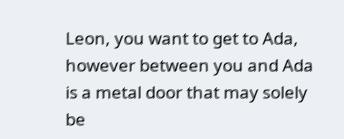Leon, you want to get to Ada, however between you and Ada is a metal door that may solely be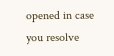opened in case you resolve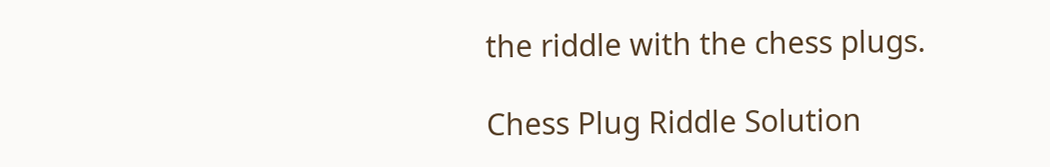the riddle with the chess plugs.

Chess Plug Riddle Solution